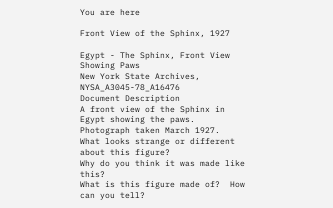You are here

Front View of the Sphinx, 1927

Egypt - The Sphinx, Front View Showing Paws
New York State Archives, NYSA_A3045-78_A16476
Document Description
A front view of the Sphinx in Egypt showing the paws. Photograph taken March 1927.
What looks strange or different about this figure?
Why do you think it was made like this?
What is this figure made of?  How can you tell?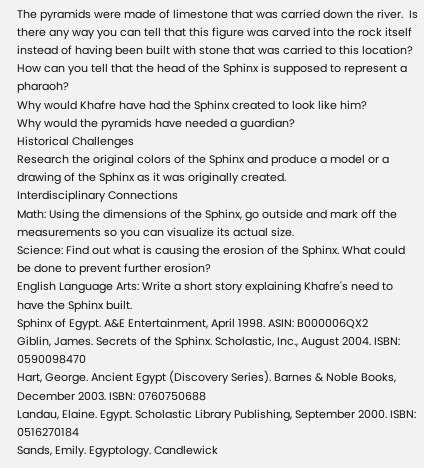The pyramids were made of limestone that was carried down the river.  Is there any way you can tell that this figure was carved into the rock itself instead of having been built with stone that was carried to this location?
How can you tell that the head of the Sphinx is supposed to represent a pharaoh?
Why would Khafre have had the Sphinx created to look like him?
Why would the pyramids have needed a guardian?
Historical Challenges
Research the original colors of the Sphinx and produce a model or a drawing of the Sphinx as it was originally created.
Interdisciplinary Connections
Math: Using the dimensions of the Sphinx, go outside and mark off the measurements so you can visualize its actual size.
Science: Find out what is causing the erosion of the Sphinx. What could be done to prevent further erosion?
English Language Arts: Write a short story explaining Khafre's need to have the Sphinx built.
Sphinx of Egypt. A&E Entertainment, April 1998. ASIN: B000006QX2
Giblin, James. Secrets of the Sphinx. Scholastic, Inc., August 2004. ISBN: 0590098470
Hart, George. Ancient Egypt (Discovery Series). Barnes & Noble Books, December 2003. ISBN: 0760750688
Landau, Elaine. Egypt. Scholastic Library Publishing, September 2000. ISBN: 0516270184
Sands, Emily. Egyptology. Candlewick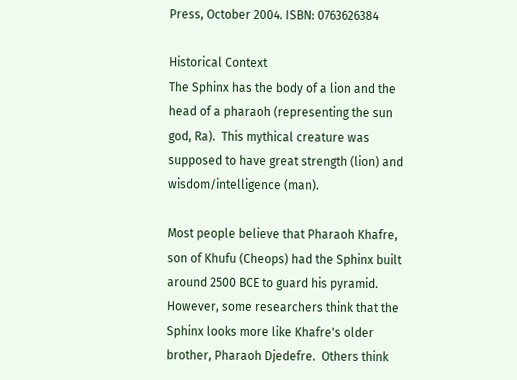Press, October 2004. ISBN: 0763626384

Historical Context
The Sphinx has the body of a lion and the head of a pharaoh (representing the sun god, Ra).  This mythical creature was supposed to have great strength (lion) and wisdom/intelligence (man).

Most people believe that Pharaoh Khafre, son of Khufu (Cheops) had the Sphinx built around 2500 BCE to guard his pyramid.  However, some researchers think that the Sphinx looks more like Khafre's older brother, Pharaoh Djedefre.  Others think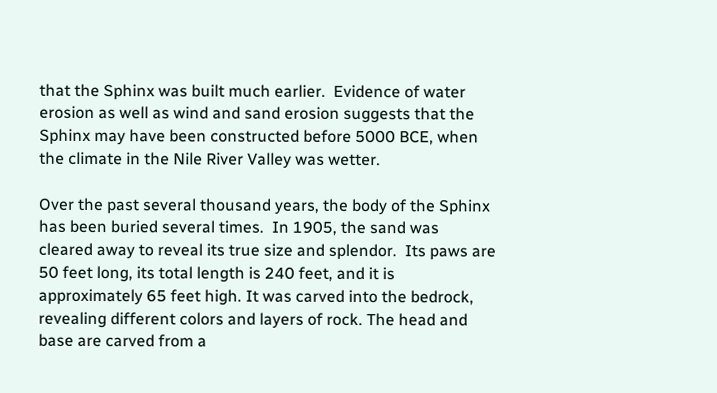that the Sphinx was built much earlier.  Evidence of water erosion as well as wind and sand erosion suggests that the Sphinx may have been constructed before 5000 BCE, when the climate in the Nile River Valley was wetter.

Over the past several thousand years, the body of the Sphinx has been buried several times.  In 1905, the sand was cleared away to reveal its true size and splendor.  Its paws are 50 feet long, its total length is 240 feet, and it is approximately 65 feet high. It was carved into the bedrock, revealing different colors and layers of rock. The head and base are carved from a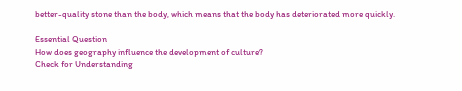better-quality stone than the body, which means that the body has deteriorated more quickly.

Essential Question
How does geography influence the development of culture?
Check for Understanding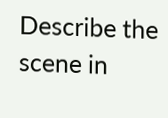Describe the scene in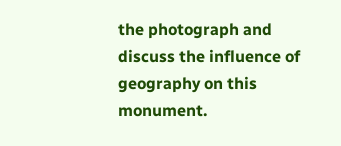the photograph and discuss the influence of geography on this monument.